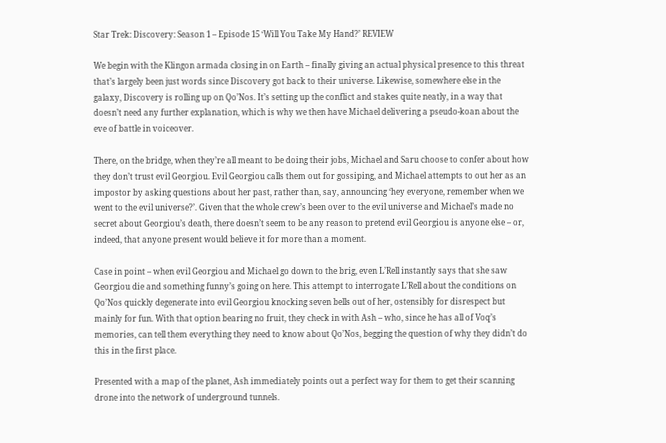Star Trek: Discovery: Season 1 – Episode 15 ‘Will You Take My Hand?’ REVIEW

We begin with the Klingon armada closing in on Earth – finally giving an actual physical presence to this threat that’s largely been just words since Discovery got back to their universe. Likewise, somewhere else in the galaxy, Discovery is rolling up on Qo’Nos. It’s setting up the conflict and stakes quite neatly, in a way that doesn’t need any further explanation, which is why we then have Michael delivering a pseudo-koan about the eve of battle in voiceover.

There, on the bridge, when they’re all meant to be doing their jobs, Michael and Saru choose to confer about how they don’t trust evil Georgiou. Evil Georgiou calls them out for gossiping, and Michael attempts to out her as an impostor by asking questions about her past, rather than, say, announcing ‘hey everyone, remember when we went to the evil universe?’. Given that the whole crew’s been over to the evil universe and Michael’s made no secret about Georgiou’s death, there doesn’t seem to be any reason to pretend evil Georgiou is anyone else – or, indeed, that anyone present would believe it for more than a moment.

Case in point – when evil Georgiou and Michael go down to the brig, even L’Rell instantly says that she saw Georgiou die and something funny’s going on here. This attempt to interrogate L’Rell about the conditions on Qo’Nos quickly degenerate into evil Georgiou knocking seven bells out of her, ostensibly for disrespect but mainly for fun. With that option bearing no fruit, they check in with Ash – who, since he has all of Voq’s memories, can tell them everything they need to know about Qo’Nos, begging the question of why they didn’t do this in the first place.

Presented with a map of the planet, Ash immediately points out a perfect way for them to get their scanning drone into the network of underground tunnels.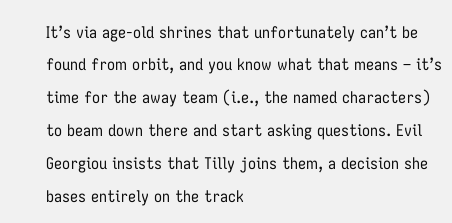It’s via age-old shrines that unfortunately can’t be found from orbit, and you know what that means – it’s time for the away team (i.e., the named characters) to beam down there and start asking questions. Evil Georgiou insists that Tilly joins them, a decision she bases entirely on the track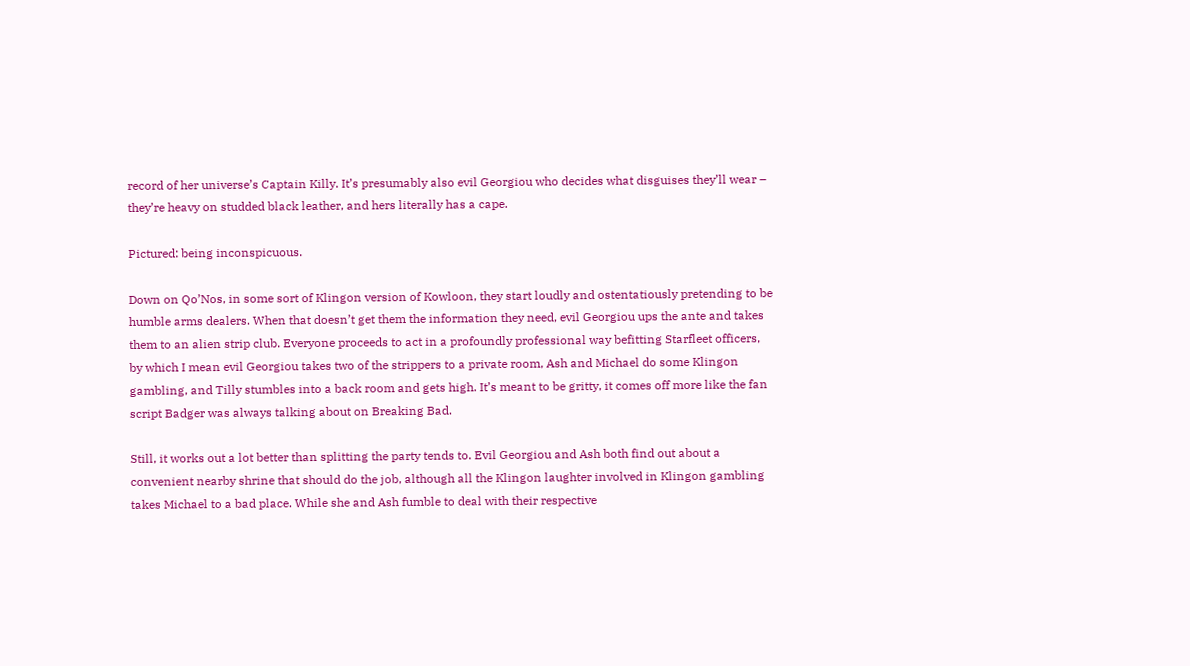record of her universe’s Captain Killy. It’s presumably also evil Georgiou who decides what disguises they’ll wear – they’re heavy on studded black leather, and hers literally has a cape.

Pictured: being inconspicuous.

Down on Qo’Nos, in some sort of Klingon version of Kowloon, they start loudly and ostentatiously pretending to be humble arms dealers. When that doesn’t get them the information they need, evil Georgiou ups the ante and takes them to an alien strip club. Everyone proceeds to act in a profoundly professional way befitting Starfleet officers, by which I mean evil Georgiou takes two of the strippers to a private room, Ash and Michael do some Klingon gambling, and Tilly stumbles into a back room and gets high. It’s meant to be gritty, it comes off more like the fan script Badger was always talking about on Breaking Bad.

Still, it works out a lot better than splitting the party tends to. Evil Georgiou and Ash both find out about a convenient nearby shrine that should do the job, although all the Klingon laughter involved in Klingon gambling takes Michael to a bad place. While she and Ash fumble to deal with their respective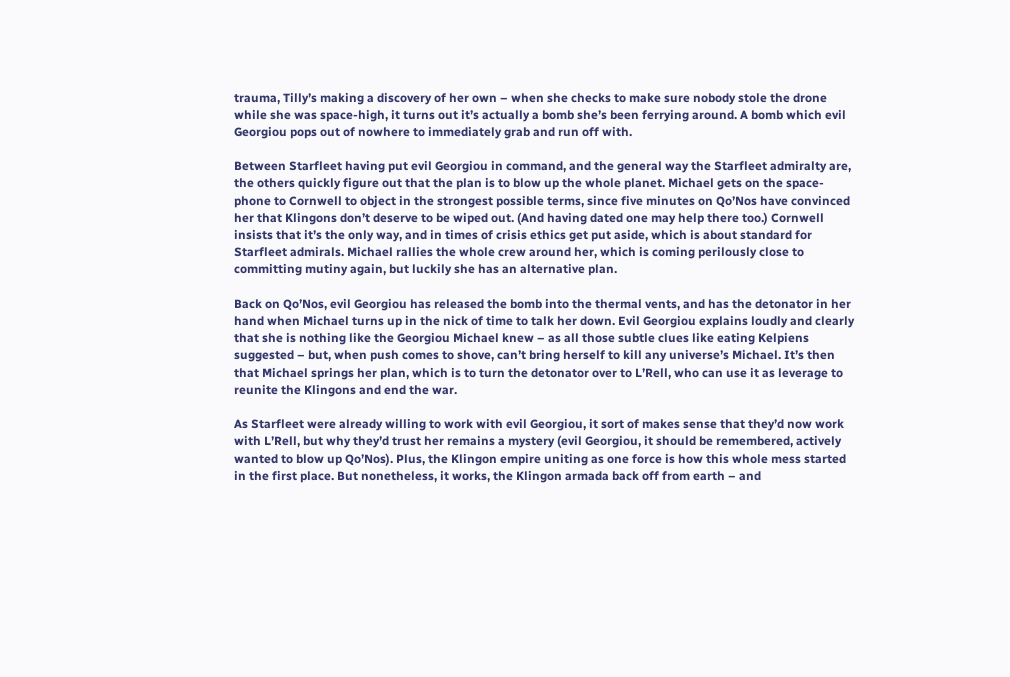trauma, Tilly’s making a discovery of her own – when she checks to make sure nobody stole the drone while she was space-high, it turns out it’s actually a bomb she’s been ferrying around. A bomb which evil Georgiou pops out of nowhere to immediately grab and run off with.

Between Starfleet having put evil Georgiou in command, and the general way the Starfleet admiralty are, the others quickly figure out that the plan is to blow up the whole planet. Michael gets on the space-phone to Cornwell to object in the strongest possible terms, since five minutes on Qo’Nos have convinced her that Klingons don’t deserve to be wiped out. (And having dated one may help there too.) Cornwell insists that it’s the only way, and in times of crisis ethics get put aside, which is about standard for Starfleet admirals. Michael rallies the whole crew around her, which is coming perilously close to committing mutiny again, but luckily she has an alternative plan.

Back on Qo’Nos, evil Georgiou has released the bomb into the thermal vents, and has the detonator in her hand when Michael turns up in the nick of time to talk her down. Evil Georgiou explains loudly and clearly that she is nothing like the Georgiou Michael knew – as all those subtle clues like eating Kelpiens suggested – but, when push comes to shove, can’t bring herself to kill any universe’s Michael. It’s then that Michael springs her plan, which is to turn the detonator over to L’Rell, who can use it as leverage to reunite the Klingons and end the war.

As Starfleet were already willing to work with evil Georgiou, it sort of makes sense that they’d now work with L’Rell, but why they’d trust her remains a mystery (evil Georgiou, it should be remembered, actively wanted to blow up Qo’Nos). Plus, the Klingon empire uniting as one force is how this whole mess started in the first place. But nonetheless, it works, the Klingon armada back off from earth – and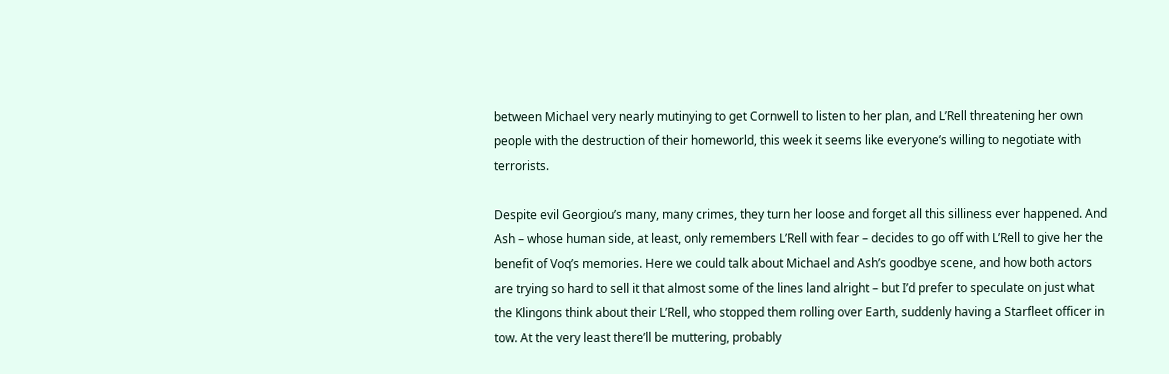between Michael very nearly mutinying to get Cornwell to listen to her plan, and L’Rell threatening her own people with the destruction of their homeworld, this week it seems like everyone’s willing to negotiate with terrorists.

Despite evil Georgiou’s many, many crimes, they turn her loose and forget all this silliness ever happened. And Ash – whose human side, at least, only remembers L’Rell with fear – decides to go off with L’Rell to give her the benefit of Voq’s memories. Here we could talk about Michael and Ash’s goodbye scene, and how both actors are trying so hard to sell it that almost some of the lines land alright – but I’d prefer to speculate on just what the Klingons think about their L’Rell, who stopped them rolling over Earth, suddenly having a Starfleet officer in tow. At the very least there’ll be muttering, probably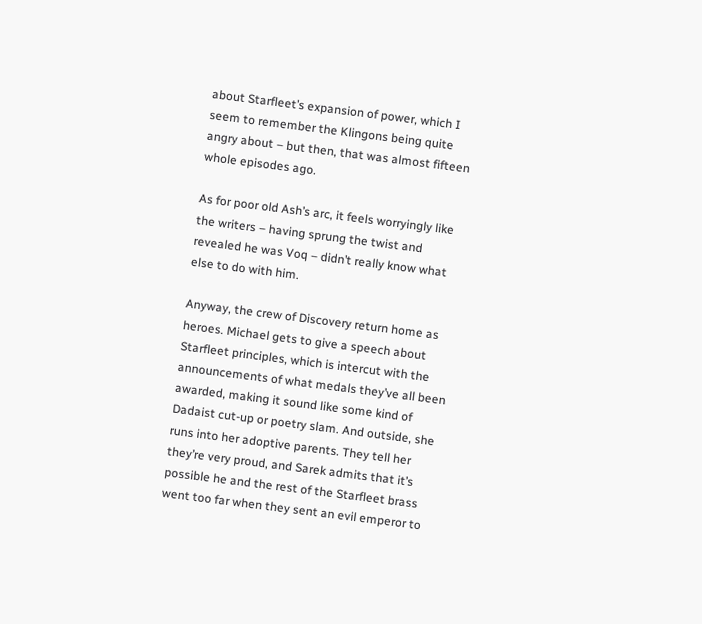about Starfleet’s expansion of power, which I seem to remember the Klingons being quite angry about – but then, that was almost fifteen whole episodes ago.

As for poor old Ash’s arc, it feels worryingly like the writers – having sprung the twist and revealed he was Voq – didn’t really know what else to do with him.

Anyway, the crew of Discovery return home as heroes. Michael gets to give a speech about Starfleet principles, which is intercut with the announcements of what medals they’ve all been awarded, making it sound like some kind of Dadaist cut-up or poetry slam. And outside, she runs into her adoptive parents. They tell her they’re very proud, and Sarek admits that it’s possible he and the rest of the Starfleet brass went too far when they sent an evil emperor to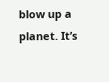blow up a planet. It’s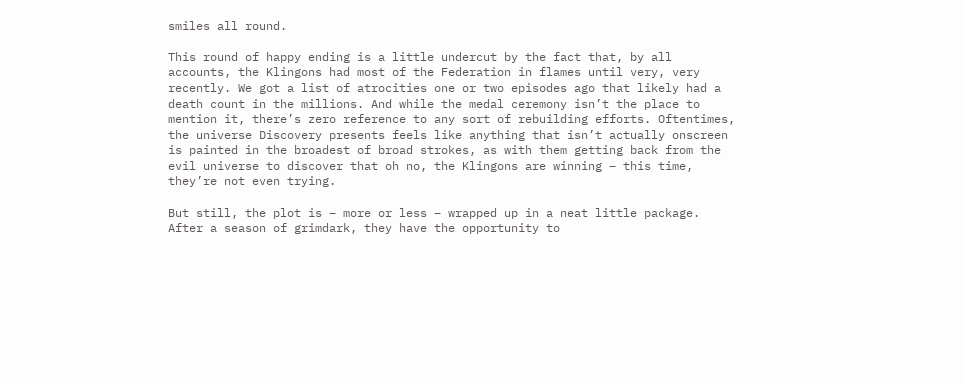smiles all round.

This round of happy ending is a little undercut by the fact that, by all accounts, the Klingons had most of the Federation in flames until very, very recently. We got a list of atrocities one or two episodes ago that likely had a death count in the millions. And while the medal ceremony isn’t the place to mention it, there’s zero reference to any sort of rebuilding efforts. Oftentimes, the universe Discovery presents feels like anything that isn’t actually onscreen is painted in the broadest of broad strokes, as with them getting back from the evil universe to discover that oh no, the Klingons are winning – this time, they’re not even trying.

But still, the plot is – more or less – wrapped up in a neat little package. After a season of grimdark, they have the opportunity to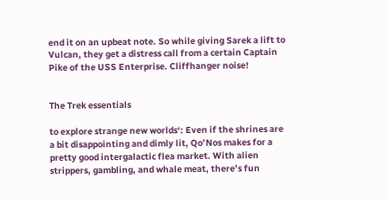end it on an upbeat note. So while giving Sarek a lift to Vulcan, they get a distress call from a certain Captain Pike of the USS Enterprise. Cliffhanger noise!


The Trek essentials

to explore strange new worlds‘: Even if the shrines are a bit disappointing and dimly lit, Qo’Nos makes for a pretty good intergalactic flea market. With alien strippers, gambling, and whale meat, there’s fun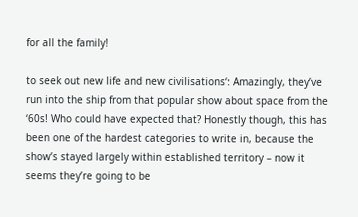for all the family!

to seek out new life and new civilisations‘: Amazingly, they’ve run into the ship from that popular show about space from the ‘60s! Who could have expected that? Honestly though, this has been one of the hardest categories to write in, because the show’s stayed largely within established territory – now it seems they’re going to be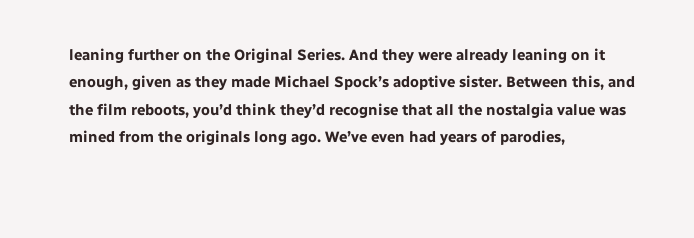leaning further on the Original Series. And they were already leaning on it enough, given as they made Michael Spock’s adoptive sister. Between this, and the film reboots, you’d think they’d recognise that all the nostalgia value was mined from the originals long ago. We’ve even had years of parodies,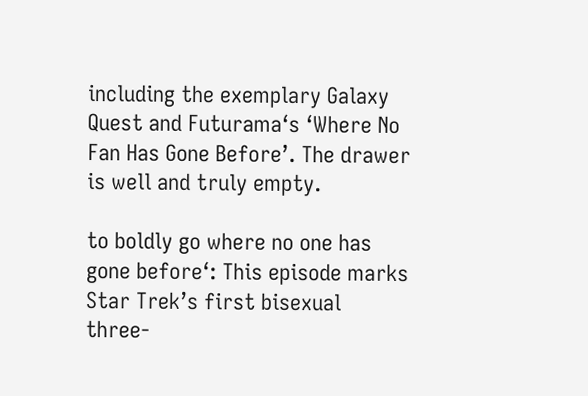including the exemplary Galaxy Quest and Futurama‘s ‘Where No Fan Has Gone Before’. The drawer is well and truly empty.

to boldly go where no one has gone before‘: This episode marks Star Trek’s first bisexual three-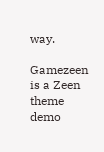way.

Gamezeen is a Zeen theme demo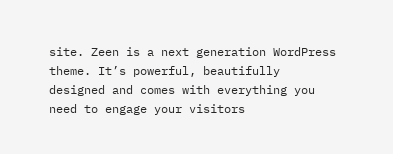site. Zeen is a next generation WordPress theme. It’s powerful, beautifully designed and comes with everything you need to engage your visitors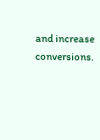and increase conversions.